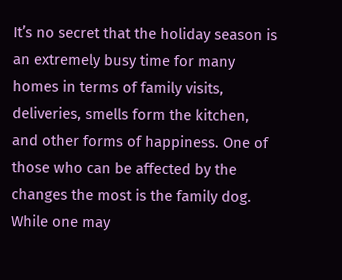It’s no secret that the holiday season is an extremely busy time for many homes in terms of family visits, deliveries, smells form the kitchen, and other forms of happiness. One of those who can be affected by the changes the most is the family dog. While one may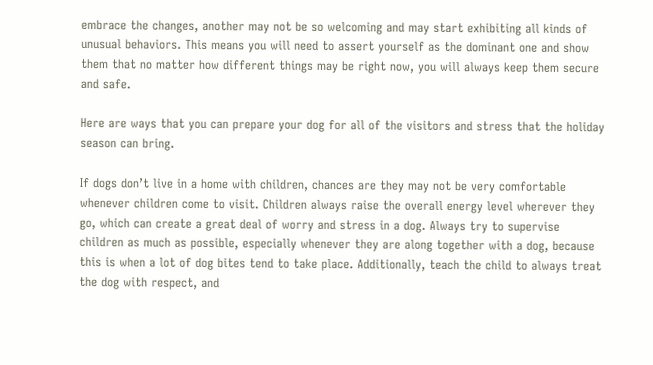embrace the changes, another may not be so welcoming and may start exhibiting all kinds of unusual behaviors. This means you will need to assert yourself as the dominant one and show them that no matter how different things may be right now, you will always keep them secure and safe.

Here are ways that you can prepare your dog for all of the visitors and stress that the holiday season can bring.

If dogs don’t live in a home with children, chances are they may not be very comfortable whenever children come to visit. Children always raise the overall energy level wherever they go, which can create a great deal of worry and stress in a dog. Always try to supervise children as much as possible, especially whenever they are along together with a dog, because this is when a lot of dog bites tend to take place. Additionally, teach the child to always treat the dog with respect, and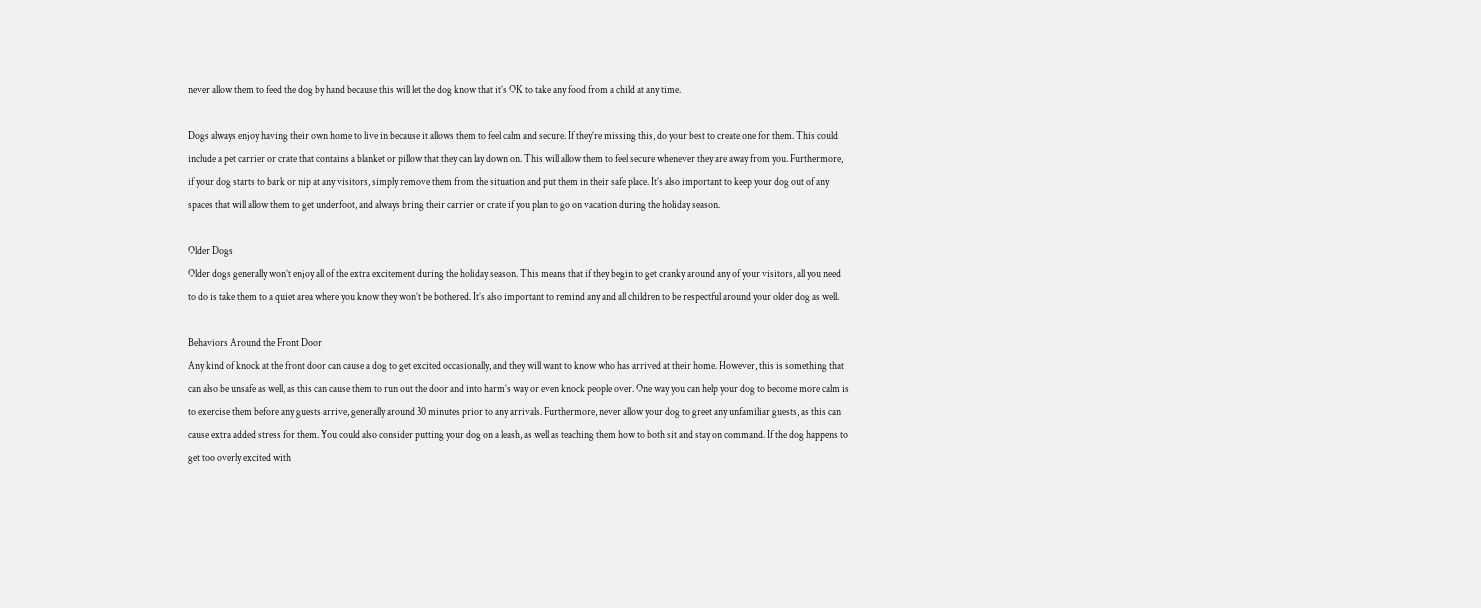never allow them to feed the dog by hand because this will let the dog know that it’s OK to take any food from a child at any time.

Dogs always enjoy having their own home to live in because it allows them to feel calm and secure. If they’re missing this, do your best to create one for them. This could include a pet carrier or crate that contains a blanket or pillow that they can lay down on. This will allow them to feel secure whenever they are away from you. Furthermore, if your dog starts to bark or nip at any visitors, simply remove them from the situation and put them in their safe place. It’s also important to keep your dog out of any spaces that will allow them to get underfoot, and always bring their carrier or crate if you plan to go on vacation during the holiday season.

Older Dogs
Older dogs generally won’t enjoy all of the extra excitement during the holiday season. This means that if they begin to get cranky around any of your visitors, all you need to do is take them to a quiet area where you know they won’t be bothered. It’s also important to remind any and all children to be respectful around your older dog as well.

Behaviors Around the Front Door
Any kind of knock at the front door can cause a dog to get excited occasionally, and they will want to know who has arrived at their home. However, this is something that can also be unsafe as well, as this can cause them to run out the door and into harm’s way or even knock people over. One way you can help your dog to become more calm is to exercise them before any guests arrive, generally around 30 minutes prior to any arrivals. Furthermore, never allow your dog to greet any unfamiliar guests, as this can cause extra added stress for them. You could also consider putting your dog on a leash, as well as teaching them how to both sit and stay on command. If the dog happens to get too overly excited with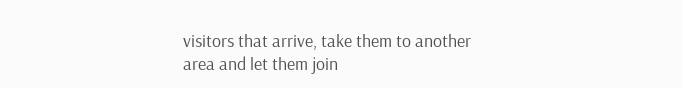visitors that arrive, take them to another area and let them join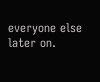everyone else later on.